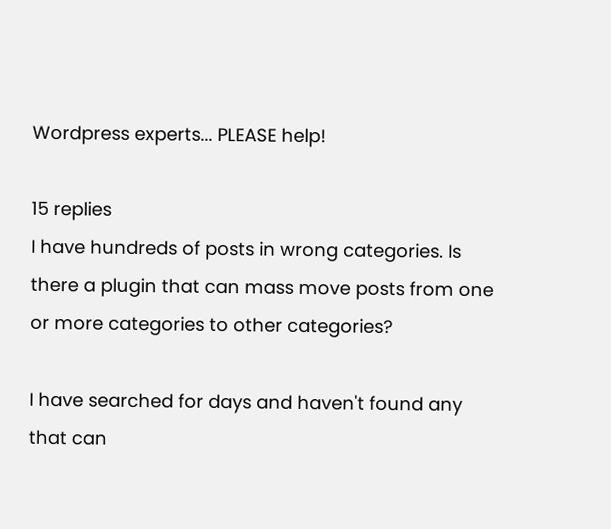Wordpress experts... PLEASE help!

15 replies
I have hundreds of posts in wrong categories. Is
there a plugin that can mass move posts from one
or more categories to other categories?

I have searched for days and haven't found any
that can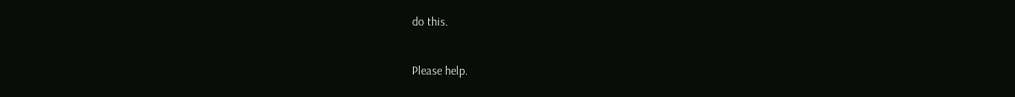do this.

Please help.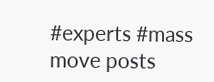#experts #mass move posts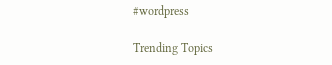#wordpress

Trending Topics